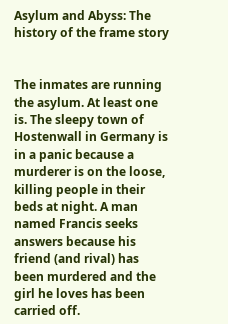Asylum and Abyss: The history of the frame story


The inmates are running the asylum. At least one is. The sleepy town of Hostenwall in Germany is in a panic because a murderer is on the loose, killing people in their beds at night. A man named Francis seeks answers because his friend (and rival) has been murdered and the girl he loves has been carried off.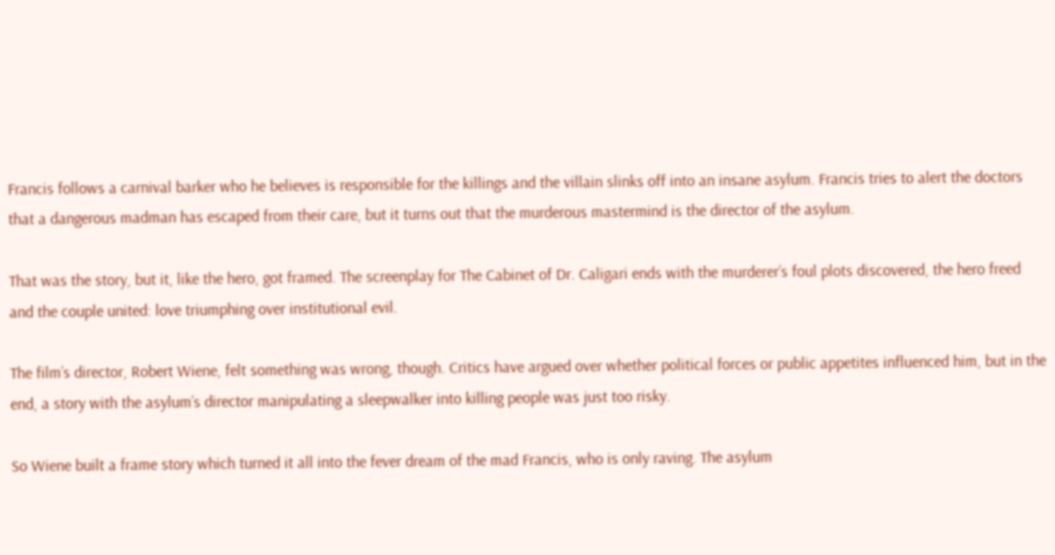Francis follows a carnival barker who he believes is responsible for the killings and the villain slinks off into an insane asylum. Francis tries to alert the doctors that a dangerous madman has escaped from their care, but it turns out that the murderous mastermind is the director of the asylum.

That was the story, but it, like the hero, got framed. The screenplay for The Cabinet of Dr. Caligari ends with the murderer’s foul plots discovered, the hero freed and the couple united: love triumphing over institutional evil.

The film’s director, Robert Wiene, felt something was wrong, though. Critics have argued over whether political forces or public appetites influenced him, but in the end, a story with the asylum’s director manipulating a sleepwalker into killing people was just too risky.

So Wiene built a frame story which turned it all into the fever dream of the mad Francis, who is only raving. The asylum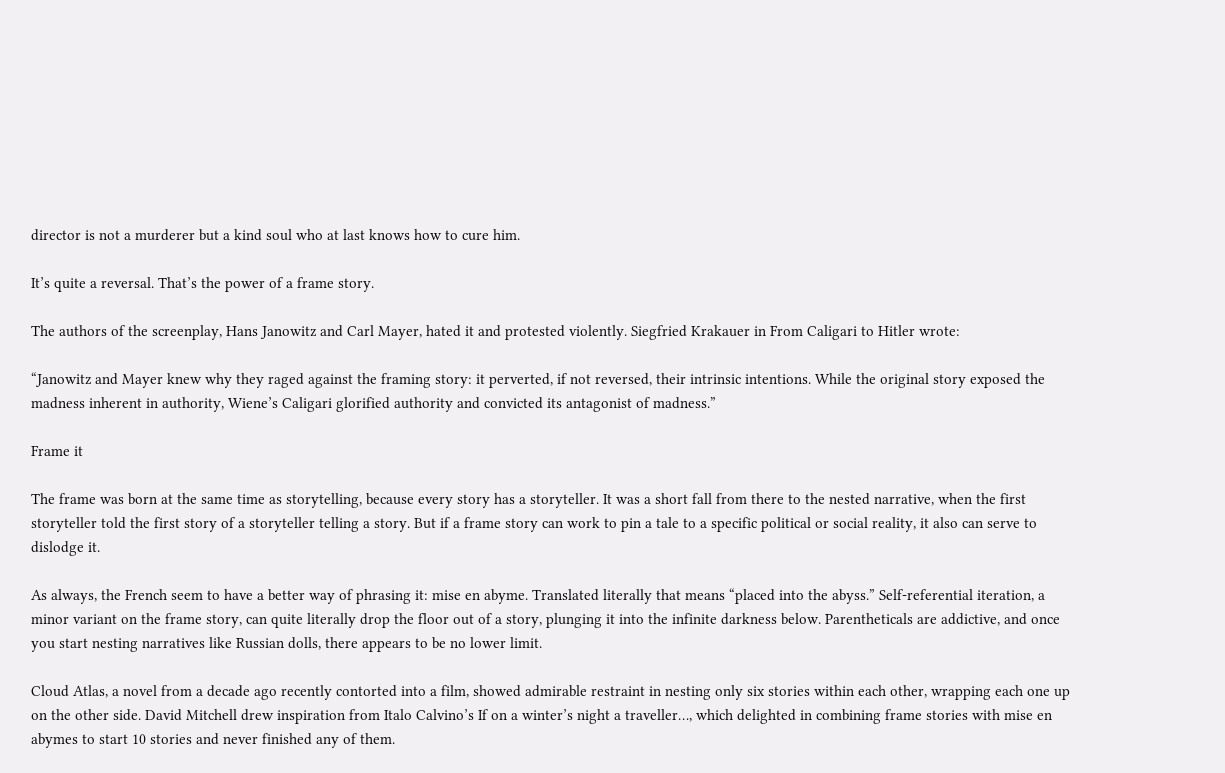director is not a murderer but a kind soul who at last knows how to cure him.

It’s quite a reversal. That’s the power of a frame story.

The authors of the screenplay, Hans Janowitz and Carl Mayer, hated it and protested violently. Siegfried Krakauer in From Caligari to Hitler wrote:

“Janowitz and Mayer knew why they raged against the framing story: it perverted, if not reversed, their intrinsic intentions. While the original story exposed the madness inherent in authority, Wiene’s Caligari glorified authority and convicted its antagonist of madness.”

Frame it

The frame was born at the same time as storytelling, because every story has a storyteller. It was a short fall from there to the nested narrative, when the first storyteller told the first story of a storyteller telling a story. But if a frame story can work to pin a tale to a specific political or social reality, it also can serve to dislodge it.

As always, the French seem to have a better way of phrasing it: mise en abyme. Translated literally that means “placed into the abyss.” Self-referential iteration, a minor variant on the frame story, can quite literally drop the floor out of a story, plunging it into the infinite darkness below. Parentheticals are addictive, and once you start nesting narratives like Russian dolls, there appears to be no lower limit.

Cloud Atlas, a novel from a decade ago recently contorted into a film, showed admirable restraint in nesting only six stories within each other, wrapping each one up on the other side. David Mitchell drew inspiration from Italo Calvino’s If on a winter’s night a traveller…, which delighted in combining frame stories with mise en abymes to start 10 stories and never finished any of them.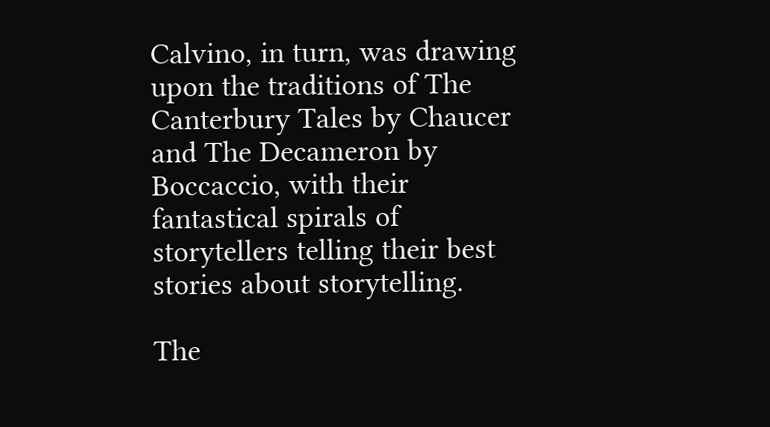Calvino, in turn, was drawing upon the traditions of The Canterbury Tales by Chaucer and The Decameron by Boccaccio, with their fantastical spirals of storytellers telling their best stories about storytelling.

The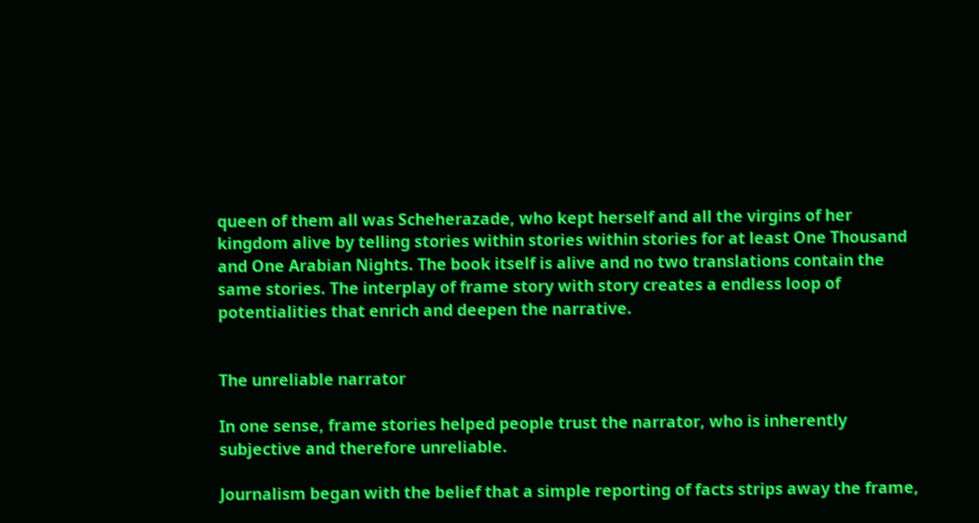queen of them all was Scheherazade, who kept herself and all the virgins of her kingdom alive by telling stories within stories within stories for at least One Thousand and One Arabian Nights. The book itself is alive and no two translations contain the same stories. The interplay of frame story with story creates a endless loop of potentialities that enrich and deepen the narrative.


The unreliable narrator

In one sense, frame stories helped people trust the narrator, who is inherently subjective and therefore unreliable.

Journalism began with the belief that a simple reporting of facts strips away the frame,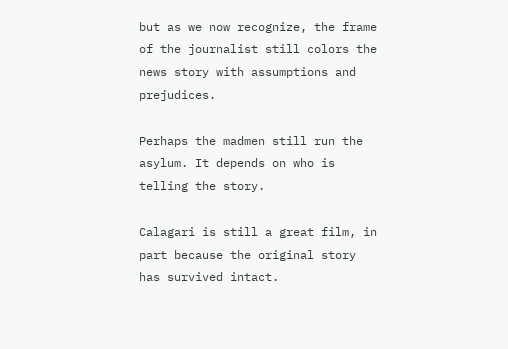but as we now recognize, the frame of the journalist still colors the news story with assumptions and prejudices.

Perhaps the madmen still run the asylum. It depends on who is telling the story.

Calagari is still a great film, in part because the original story has survived intact.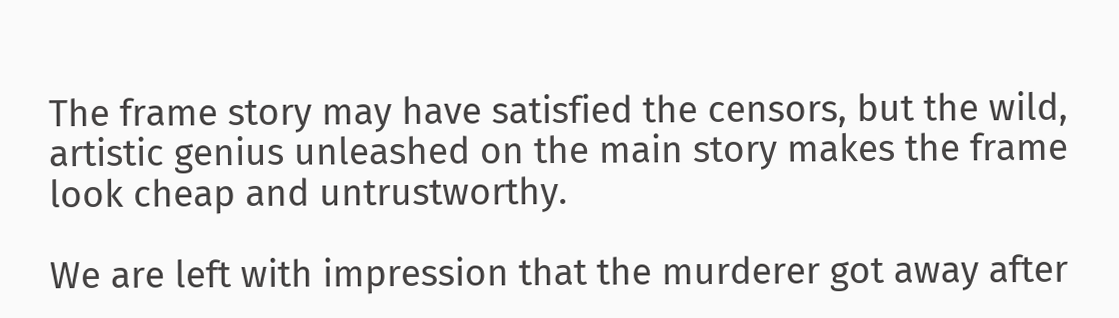The frame story may have satisfied the censors, but the wild, artistic genius unleashed on the main story makes the frame look cheap and untrustworthy.

We are left with impression that the murderer got away after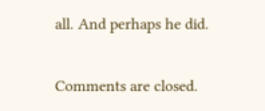all. And perhaps he did.


Comments are closed.